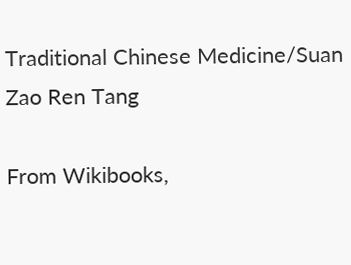Traditional Chinese Medicine/Suan Zao Ren Tang

From Wikibooks,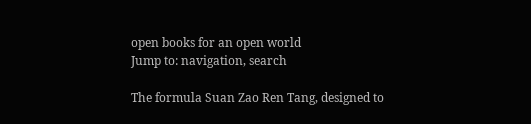open books for an open world
Jump to: navigation, search

The formula Suan Zao Ren Tang, designed to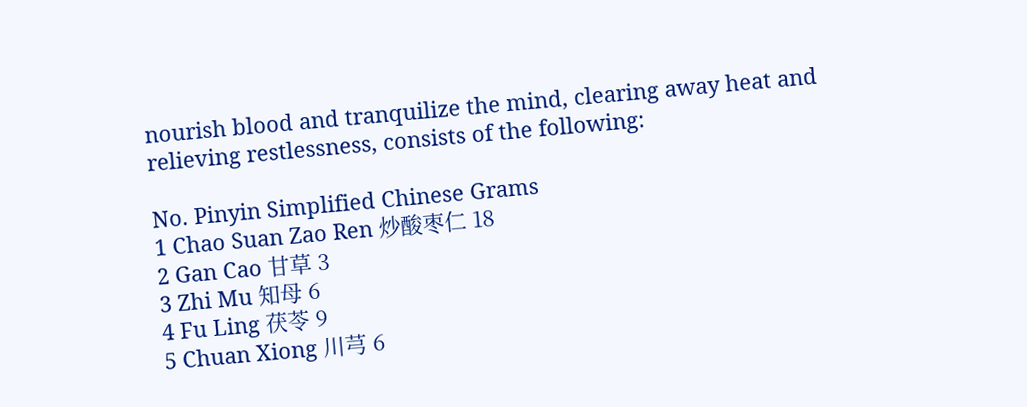nourish blood and tranquilize the mind, clearing away heat and relieving restlessness, consists of the following:

No. Pinyin Simplified Chinese Grams
1 Chao Suan Zao Ren 炒酸枣仁 18
2 Gan Cao 甘草 3
3 Zhi Mu 知母 6
4 Fu Ling 茯苓 9
5 Chuan Xiong 川芎 6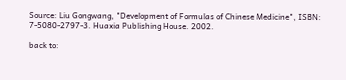Source: Liu Gongwang, "Development of Formulas of Chinese Medicine", ISBN: 7-5080-2797-3. Huaxia Publishing House. 2002.

back to: